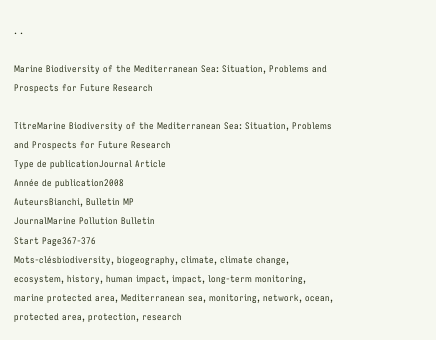. .

Marine Biodiversity of the Mediterranean Sea: Situation, Problems and Prospects for Future Research

TitreMarine Biodiversity of the Mediterranean Sea: Situation, Problems and Prospects for Future Research
Type de publicationJournal Article
Année de publication2008
AuteursBianchi, Bulletin MP
JournalMarine Pollution Bulletin
Start Page367-376
Mots-clésbiodiversity, biogeography, climate, climate change, ecosystem, history, human impact, impact, long-term monitoring, marine protected area, Mediterranean sea, monitoring, network, ocean, protected area, protection, research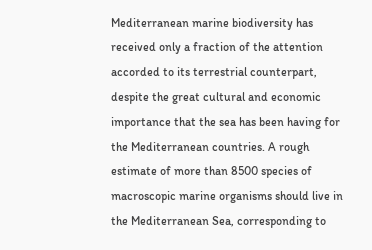Mediterranean marine biodiversity has received only a fraction of the attention accorded to its terrestrial counterpart, despite the great cultural and economic importance that the sea has been having for the Mediterranean countries. A rough estimate of more than 8500 species of macroscopic marine organisms should live in the Mediterranean Sea, corresponding to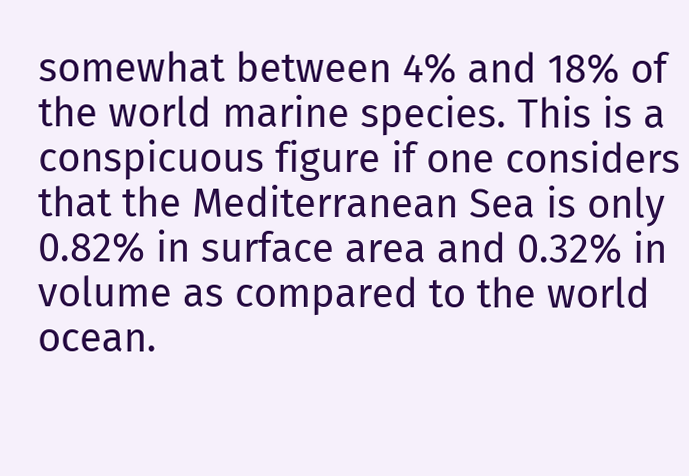somewhat between 4% and 18% of the world marine species. This is a conspicuous figure if one considers that the Mediterranean Sea is only 0.82% in surface area and 0.32% in volume as compared to the world ocean.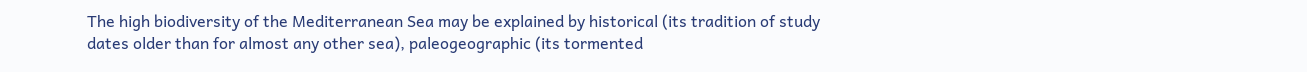The high biodiversity of the Mediterranean Sea may be explained by historical (its tradition of study dates older than for almost any other sea), paleogeographic (its tormented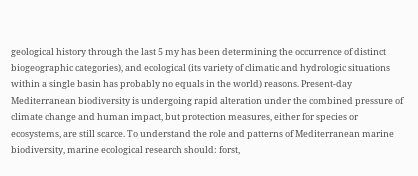geological history through the last 5 my has been determining the occurrence of distinct biogeographic categories), and ecological (its variety of climatic and hydrologic situations within a single basin has probably no equals in the world) reasons. Present-day Mediterranean biodiversity is undergoing rapid alteration under the combined pressure of climate change and human impact, but protection measures, either for species or ecosystems, are still scarce. To understand the role and patterns of Mediterranean marine biodiversity, marine ecological research should: forst,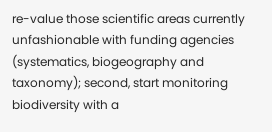re-value those scientific areas currently unfashionable with funding agencies (systematics, biogeography and taxonomy); second, start monitoring biodiversity with a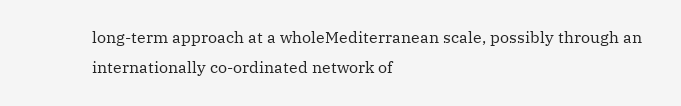long-term approach at a wholeMediterranean scale, possibly through an internationally co-ordinated network of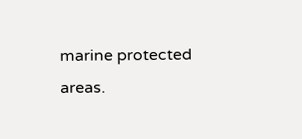marine protected areas.